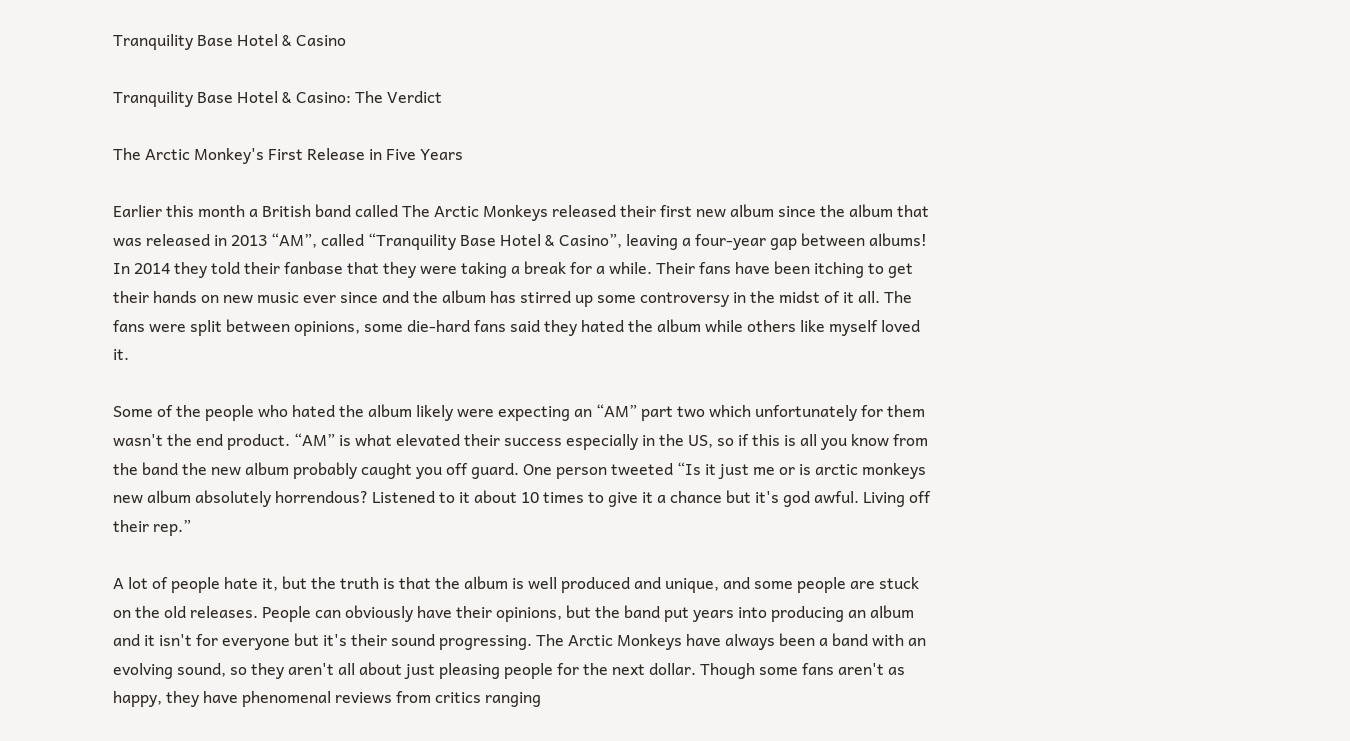Tranquility Base Hotel & Casino

Tranquility Base Hotel & Casino: The Verdict

The Arctic Monkey's First Release in Five Years

Earlier this month a British band called The Arctic Monkeys released their first new album since the album that was released in 2013 “AM”, called “Tranquility Base Hotel & Casino”, leaving a four-year gap between albums! In 2014 they told their fanbase that they were taking a break for a while. Their fans have been itching to get their hands on new music ever since and the album has stirred up some controversy in the midst of it all. The fans were split between opinions, some die-hard fans said they hated the album while others like myself loved it.

Some of the people who hated the album likely were expecting an “AM” part two which unfortunately for them wasn't the end product. “AM” is what elevated their success especially in the US, so if this is all you know from the band the new album probably caught you off guard. One person tweeted “Is it just me or is arctic monkeys new album absolutely horrendous? Listened to it about 10 times to give it a chance but it's god awful. Living off their rep.”

A lot of people hate it, but the truth is that the album is well produced and unique, and some people are stuck on the old releases. People can obviously have their opinions, but the band put years into producing an album and it isn't for everyone but it's their sound progressing. The Arctic Monkeys have always been a band with an evolving sound, so they aren't all about just pleasing people for the next dollar. Though some fans aren't as happy, they have phenomenal reviews from critics ranging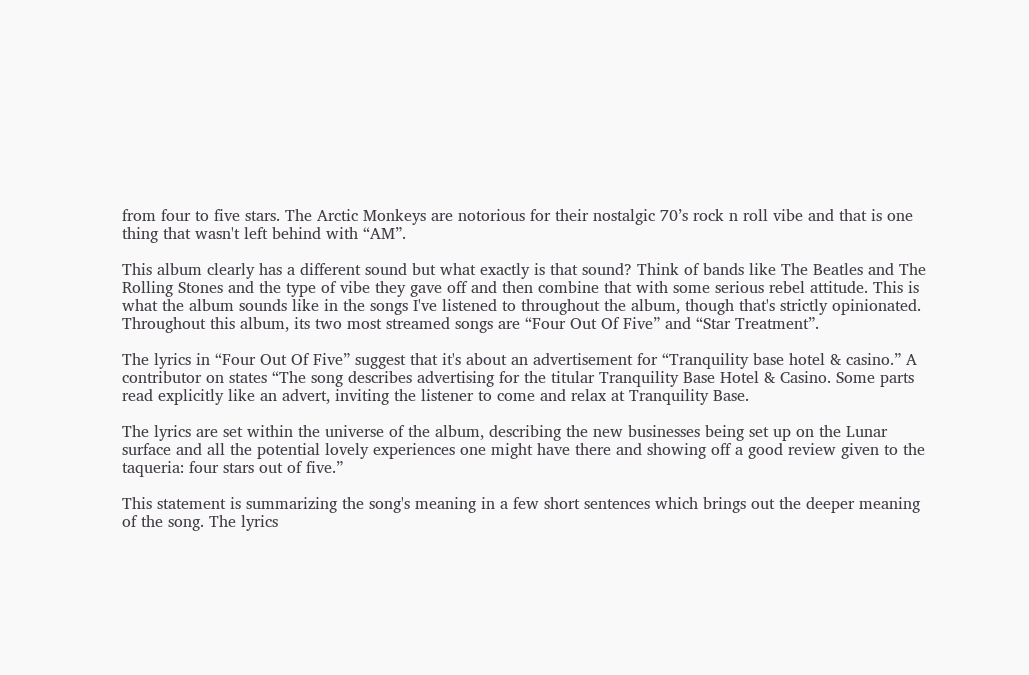from four to five stars. The Arctic Monkeys are notorious for their nostalgic 70’s rock n roll vibe and that is one thing that wasn't left behind with “AM”.

This album clearly has a different sound but what exactly is that sound? Think of bands like The Beatles and The Rolling Stones and the type of vibe they gave off and then combine that with some serious rebel attitude. This is what the album sounds like in the songs I've listened to throughout the album, though that's strictly opinionated. Throughout this album, its two most streamed songs are “Four Out Of Five” and “Star Treatment”.

The lyrics in “Four Out Of Five” suggest that it's about an advertisement for “Tranquility base hotel & casino.” A contributor on states “The song describes advertising for the titular Tranquility Base Hotel & Casino. Some parts read explicitly like an advert, inviting the listener to come and relax at Tranquility Base.

The lyrics are set within the universe of the album, describing the new businesses being set up on the Lunar surface and all the potential lovely experiences one might have there and showing off a good review given to the taqueria: four stars out of five.”

This statement is summarizing the song's meaning in a few short sentences which brings out the deeper meaning of the song. The lyrics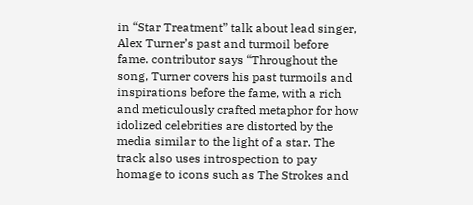in “Star Treatment” talk about lead singer, Alex Turner’s past and turmoil before fame. contributor says “Throughout the song, Turner covers his past turmoils and inspirations before the fame, with a rich and meticulously crafted metaphor for how idolized celebrities are distorted by the media similar to the light of a star. The track also uses introspection to pay homage to icons such as The Strokes and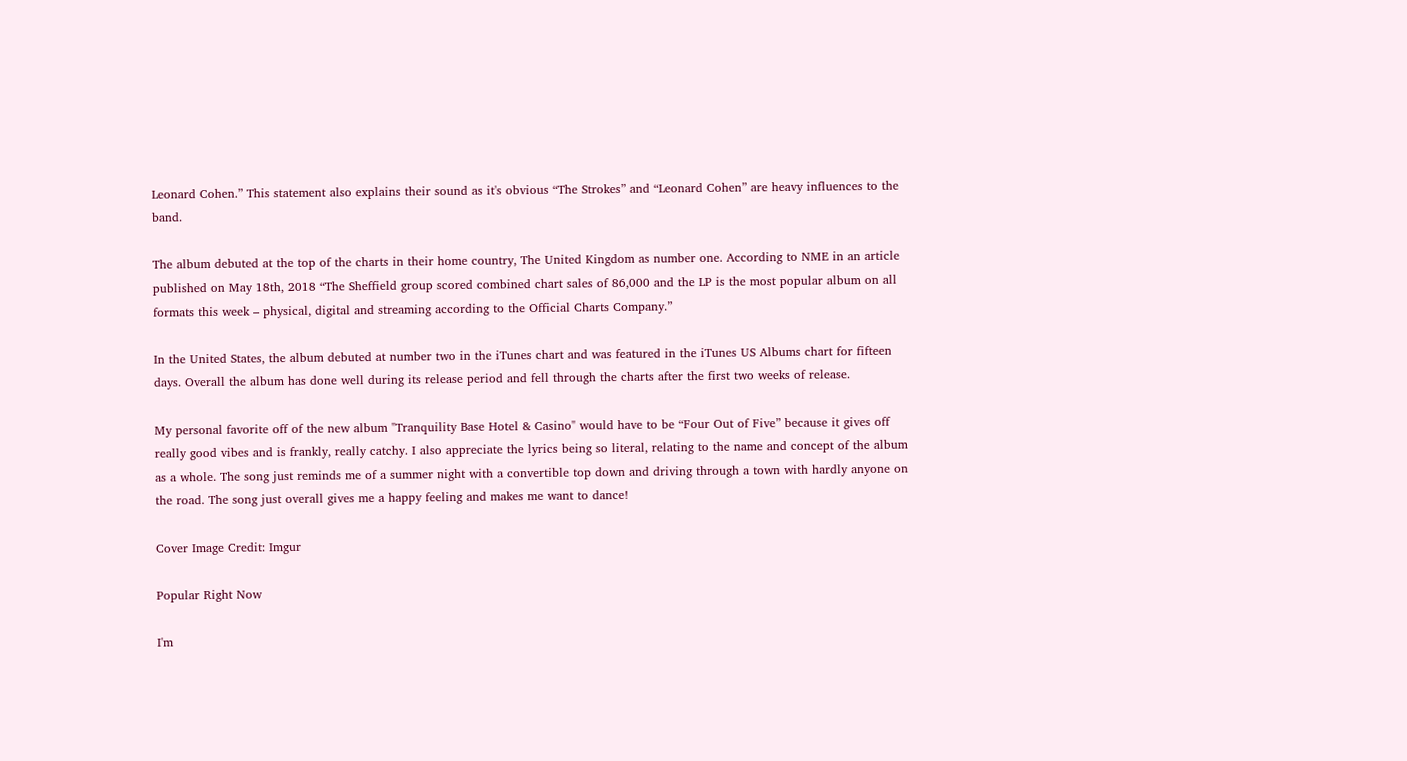Leonard Cohen.” This statement also explains their sound as it's obvious “The Strokes” and “Leonard Cohen” are heavy influences to the band.

The album debuted at the top of the charts in their home country, The United Kingdom as number one. According to NME in an article published on May 18th, 2018 “The Sheffield group scored combined chart sales of 86,000 and the LP is the most popular album on all formats this week – physical, digital and streaming according to the Official Charts Company.”

In the United States, the album debuted at number two in the iTunes chart and was featured in the iTunes US Albums chart for fifteen days. Overall the album has done well during its release period and fell through the charts after the first two weeks of release.

My personal favorite off of the new album "Tranquility Base Hotel & Casino" would have to be “Four Out of Five” because it gives off really good vibes and is frankly, really catchy. I also appreciate the lyrics being so literal, relating to the name and concept of the album as a whole. The song just reminds me of a summer night with a convertible top down and driving through a town with hardly anyone on the road. The song just overall gives me a happy feeling and makes me want to dance!

Cover Image Credit: Imgur

Popular Right Now

I'm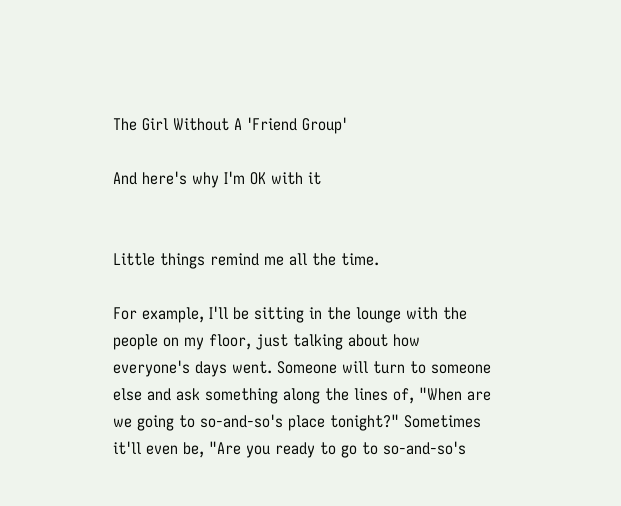The Girl Without A 'Friend Group'

And here's why I'm OK with it


Little things remind me all the time.

For example, I'll be sitting in the lounge with the people on my floor, just talking about how everyone's days went. Someone will turn to someone else and ask something along the lines of, "When are we going to so-and-so's place tonight?" Sometimes it'll even be, "Are you ready to go to so-and-so's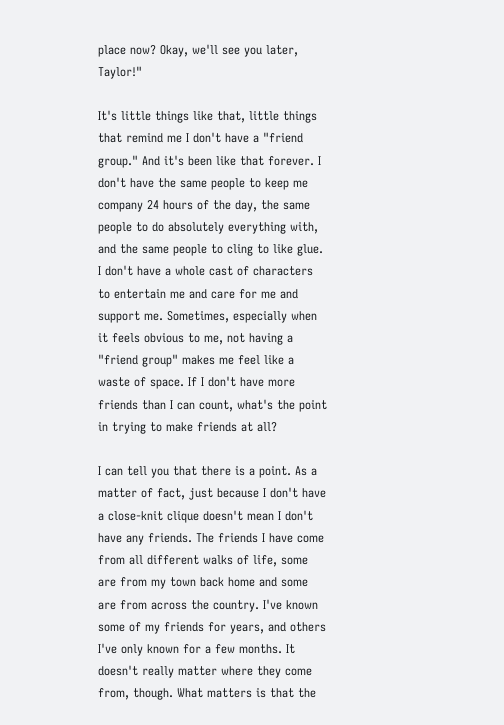place now? Okay, we'll see you later, Taylor!"

It's little things like that, little things that remind me I don't have a "friend group." And it's been like that forever. I don't have the same people to keep me company 24 hours of the day, the same people to do absolutely everything with, and the same people to cling to like glue. I don't have a whole cast of characters to entertain me and care for me and support me. Sometimes, especially when it feels obvious to me, not having a "friend group" makes me feel like a waste of space. If I don't have more friends than I can count, what's the point in trying to make friends at all?

I can tell you that there is a point. As a matter of fact, just because I don't have a close-knit clique doesn't mean I don't have any friends. The friends I have come from all different walks of life, some are from my town back home and some are from across the country. I've known some of my friends for years, and others I've only known for a few months. It doesn't really matter where they come from, though. What matters is that the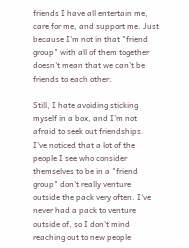friends I have all entertain me, care for me, and support me. Just because I'm not in that "friend group" with all of them together doesn't mean that we can't be friends to each other.

Still, I hate avoiding sticking myself in a box, and I'm not afraid to seek out friendships. I've noticed that a lot of the people I see who consider themselves to be in a "friend group" don't really venture outside the pack very often. I've never had a pack to venture outside of, so I don't mind reaching out to new people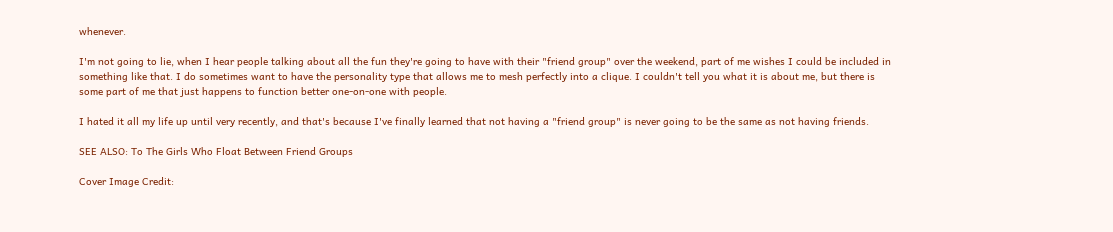whenever.

I'm not going to lie, when I hear people talking about all the fun they're going to have with their "friend group" over the weekend, part of me wishes I could be included in something like that. I do sometimes want to have the personality type that allows me to mesh perfectly into a clique. I couldn't tell you what it is about me, but there is some part of me that just happens to function better one-on-one with people.

I hated it all my life up until very recently, and that's because I've finally learned that not having a "friend group" is never going to be the same as not having friends.

SEE ALSO: To The Girls Who Float Between Friend Groups

Cover Image Credit: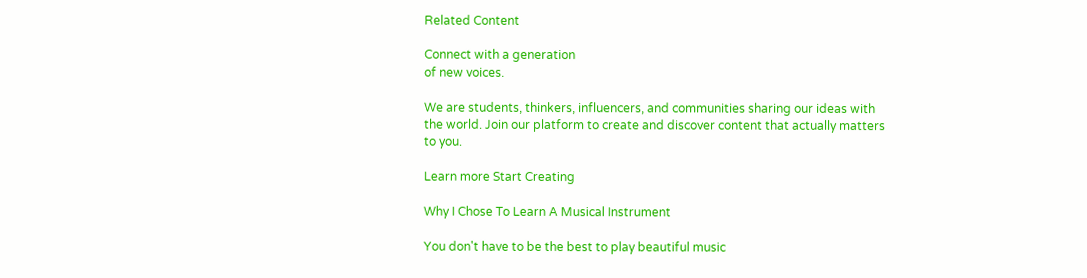Related Content

Connect with a generation
of new voices.

We are students, thinkers, influencers, and communities sharing our ideas with the world. Join our platform to create and discover content that actually matters to you.

Learn more Start Creating

Why I Chose To Learn A Musical Instrument

You don't have to be the best to play beautiful music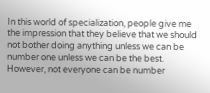In this world of specialization, people give me the impression that they believe that we should not bother doing anything unless we can be number one unless we can be the best. However, not everyone can be number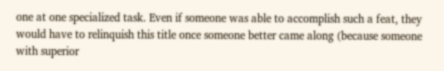one at one specialized task. Even if someone was able to accomplish such a feat, they would have to relinquish this title once someone better came along (because someone with superior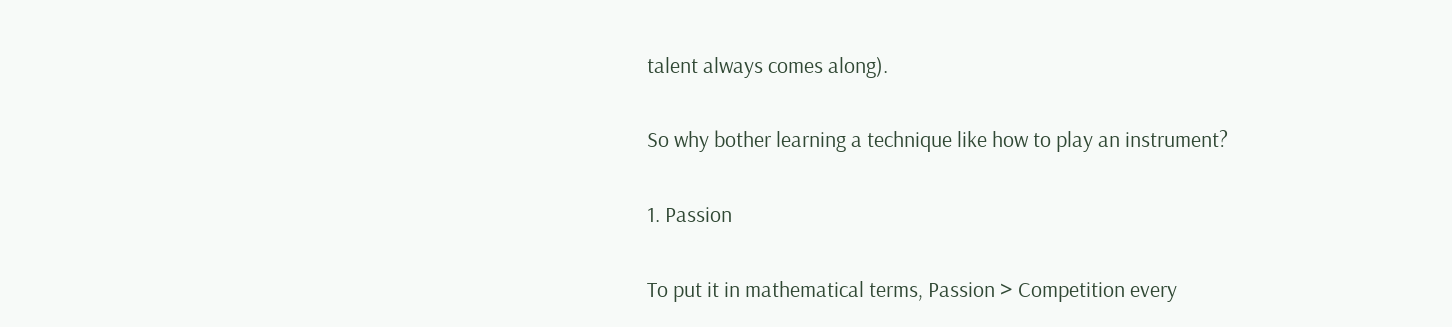talent always comes along).

So why bother learning a technique like how to play an instrument?

1. Passion

To put it in mathematical terms, Passion > Competition every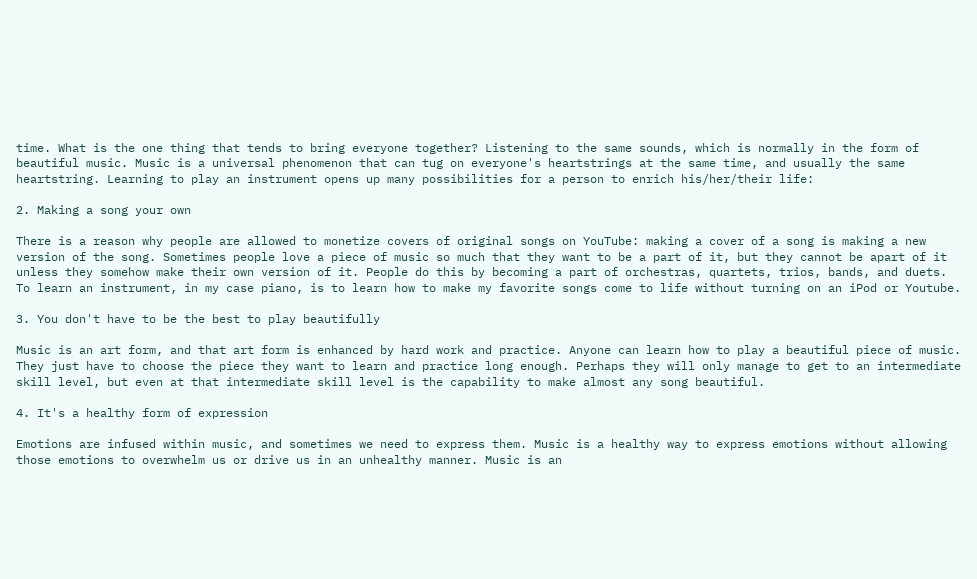time. What is the one thing that tends to bring everyone together? Listening to the same sounds, which is normally in the form of beautiful music. Music is a universal phenomenon that can tug on everyone's heartstrings at the same time, and usually the same heartstring. Learning to play an instrument opens up many possibilities for a person to enrich his/her/their life:

2. Making a song your own

There is a reason why people are allowed to monetize covers of original songs on YouTube: making a cover of a song is making a new version of the song. Sometimes people love a piece of music so much that they want to be a part of it, but they cannot be apart of it unless they somehow make their own version of it. People do this by becoming a part of orchestras, quartets, trios, bands, and duets. To learn an instrument, in my case piano, is to learn how to make my favorite songs come to life without turning on an iPod or Youtube.

3. You don't have to be the best to play beautifully

Music is an art form, and that art form is enhanced by hard work and practice. Anyone can learn how to play a beautiful piece of music. They just have to choose the piece they want to learn and practice long enough. Perhaps they will only manage to get to an intermediate skill level, but even at that intermediate skill level is the capability to make almost any song beautiful.

4. It's a healthy form of expression

Emotions are infused within music, and sometimes we need to express them. Music is a healthy way to express emotions without allowing those emotions to overwhelm us or drive us in an unhealthy manner. Music is an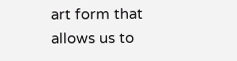art form that allows us to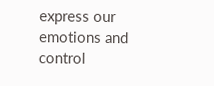express our emotions and control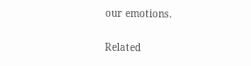our emotions.

Related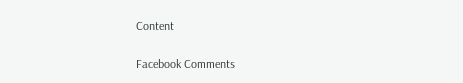Content

Facebook Comments